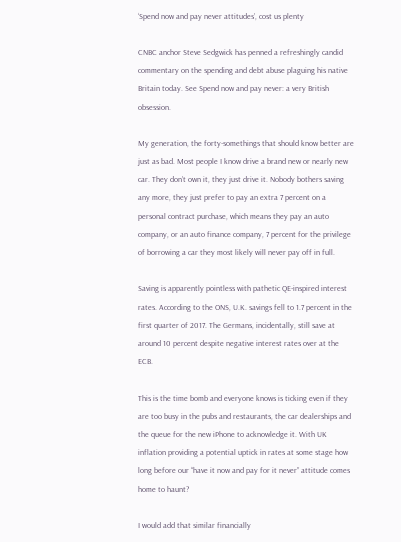‘Spend now and pay never attitudes’, cost us plenty

CNBC anchor Steve Sedgwick has penned a refreshingly candid commentary on the spending and debt abuse plaguing his native Britain today. See Spend now and pay never: a very British obsession.

My generation, the forty-somethings that should know better are just as bad. Most people I know drive a brand new or nearly new car. They don’t own it, they just drive it. Nobody bothers saving any more, they just prefer to pay an extra 7 percent on a personal contract purchase, which means they pay an auto company, or an auto finance company, 7 percent for the privilege of borrowing a car they most likely will never pay off in full.

Saving is apparently pointless with pathetic QE-inspired interest rates. According to the ONS, U.K. savings fell to 1.7 percent in the first quarter of 2017. The Germans, incidentally, still save at around 10 percent despite negative interest rates over at the ECB.

This is the time bomb and everyone knows is ticking even if they are too busy in the pubs and restaurants, the car dealerships and the queue for the new iPhone to acknowledge it. With UK inflation providing a potential uptick in rates at some stage how long before our “have it now and pay for it never” attitude comes home to haunt?

I would add that similar financially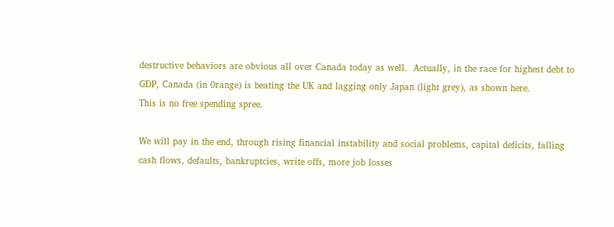destructive behaviors are obvious all over Canada today as well.  Actually, in the race for highest debt to GDP, Canada (in 0range) is beating the UK and lagging only Japan (light grey), as shown here.
This is no free spending spree.

We will pay in the end, through rising financial instability and social problems, capital deficits, falling cash flows, defaults, bankruptcies, write offs, more job losses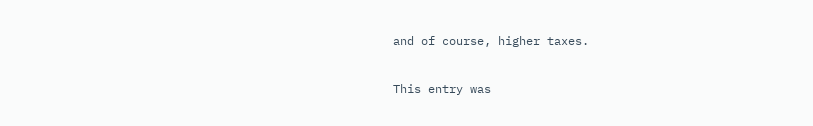and of course, higher taxes.

This entry was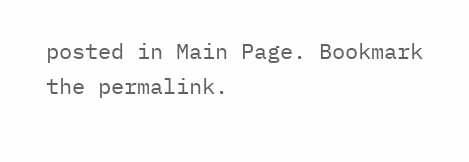posted in Main Page. Bookmark the permalink.